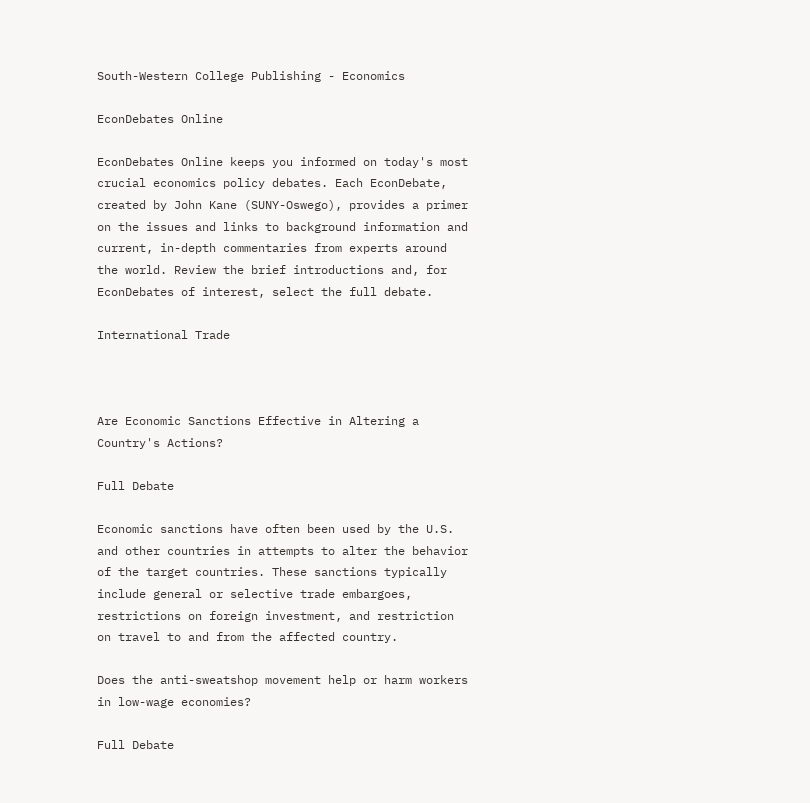South-Western College Publishing - Economics

EconDebates Online

EconDebates Online keeps you informed on today's most crucial economics policy debates. Each EconDebate, created by John Kane (SUNY-Oswego), provides a primer on the issues and links to background information and current, in-depth commentaries from experts around the world. Review the brief introductions and, for EconDebates of interest, select the full debate.

International Trade



Are Economic Sanctions Effective in Altering a Country's Actions?

Full Debate

Economic sanctions have often been used by the U.S. and other countries in attempts to alter the behavior of the target countries. These sanctions typically include general or selective trade embargoes, restrictions on foreign investment, and restriction on travel to and from the affected country.

Does the anti-sweatshop movement help or harm workers in low-wage economies?

Full Debate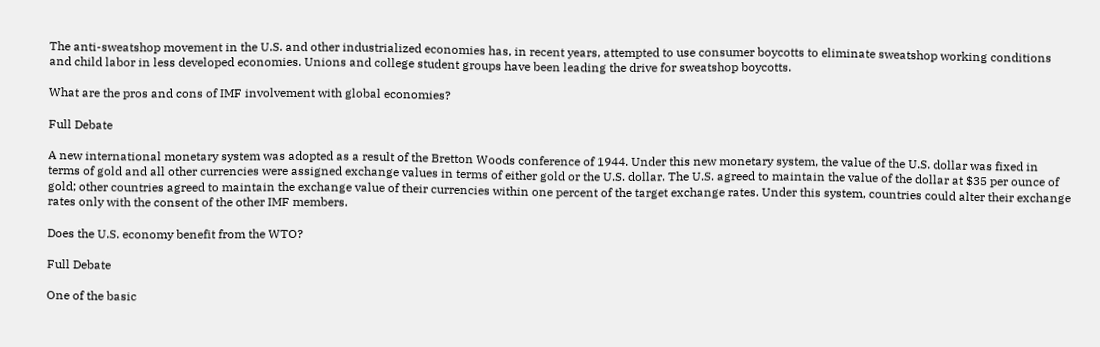The anti-sweatshop movement in the U.S. and other industrialized economies has, in recent years, attempted to use consumer boycotts to eliminate sweatshop working conditions and child labor in less developed economies. Unions and college student groups have been leading the drive for sweatshop boycotts.

What are the pros and cons of IMF involvement with global economies?

Full Debate

A new international monetary system was adopted as a result of the Bretton Woods conference of 1944. Under this new monetary system, the value of the U.S. dollar was fixed in terms of gold and all other currencies were assigned exchange values in terms of either gold or the U.S. dollar. The U.S. agreed to maintain the value of the dollar at $35 per ounce of gold; other countries agreed to maintain the exchange value of their currencies within one percent of the target exchange rates. Under this system, countries could alter their exchange rates only with the consent of the other IMF members.

Does the U.S. economy benefit from the WTO?

Full Debate

One of the basic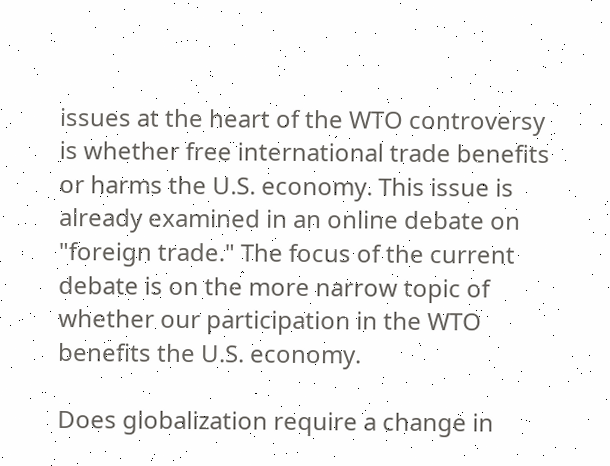issues at the heart of the WTO controversy is whether free international trade benefits or harms the U.S. economy. This issue is already examined in an online debate on "foreign trade." The focus of the current debate is on the more narrow topic of whether our participation in the WTO benefits the U.S. economy.

Does globalization require a change in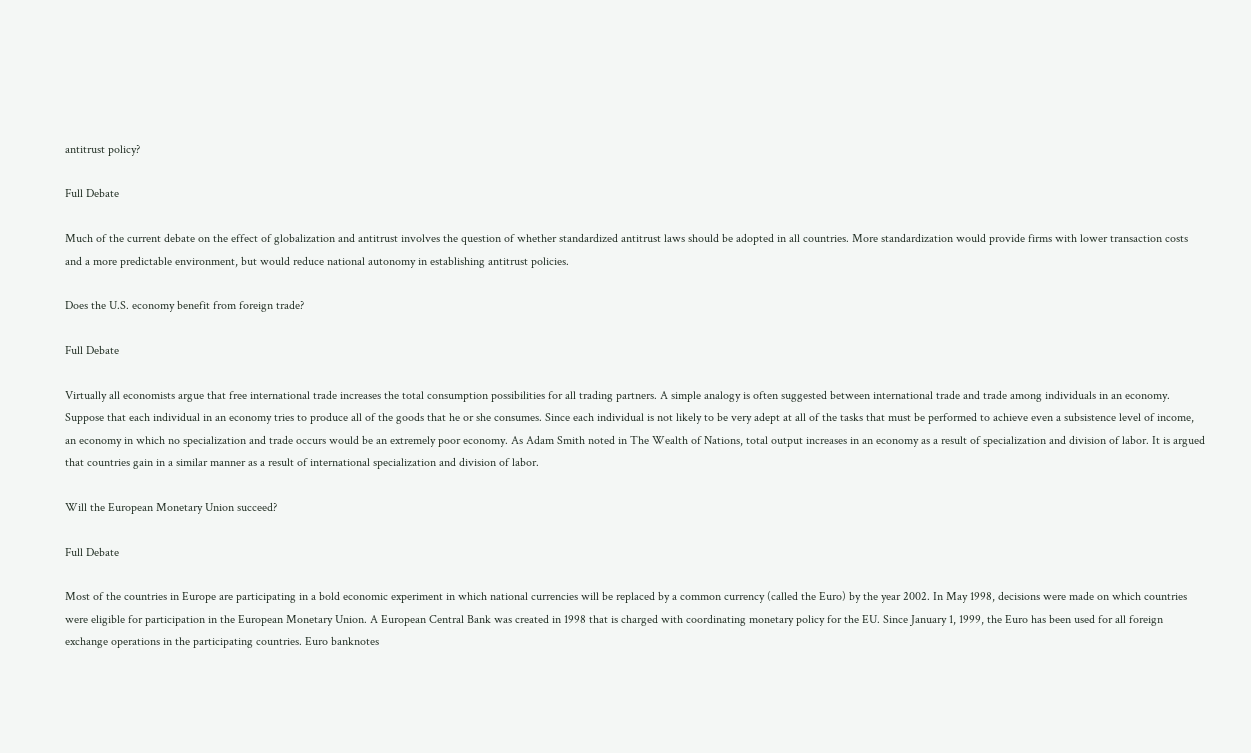antitrust policy?

Full Debate

Much of the current debate on the effect of globalization and antitrust involves the question of whether standardized antitrust laws should be adopted in all countries. More standardization would provide firms with lower transaction costs and a more predictable environment, but would reduce national autonomy in establishing antitrust policies.

Does the U.S. economy benefit from foreign trade?

Full Debate

Virtually all economists argue that free international trade increases the total consumption possibilities for all trading partners. A simple analogy is often suggested between international trade and trade among individuals in an economy. Suppose that each individual in an economy tries to produce all of the goods that he or she consumes. Since each individual is not likely to be very adept at all of the tasks that must be performed to achieve even a subsistence level of income, an economy in which no specialization and trade occurs would be an extremely poor economy. As Adam Smith noted in The Wealth of Nations, total output increases in an economy as a result of specialization and division of labor. It is argued that countries gain in a similar manner as a result of international specialization and division of labor.

Will the European Monetary Union succeed?

Full Debate

Most of the countries in Europe are participating in a bold economic experiment in which national currencies will be replaced by a common currency (called the Euro) by the year 2002. In May 1998, decisions were made on which countries were eligible for participation in the European Monetary Union. A European Central Bank was created in 1998 that is charged with coordinating monetary policy for the EU. Since January 1, 1999, the Euro has been used for all foreign exchange operations in the participating countries. Euro banknotes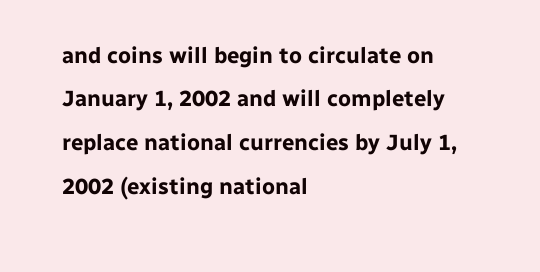and coins will begin to circulate on January 1, 2002 and will completely replace national currencies by July 1, 2002 (existing national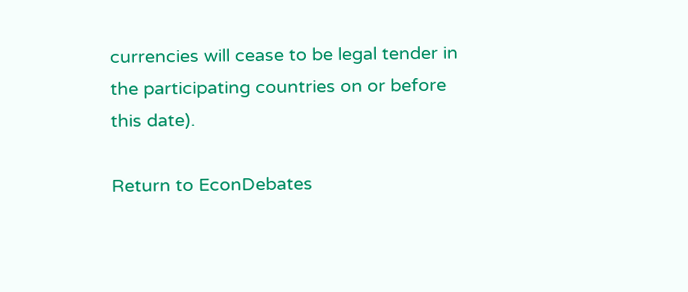currencies will cease to be legal tender in the participating countries on or before this date).

Return to EconDebates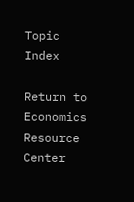Topic Index

Return to Economics Resource Center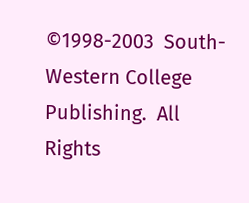©1998-2003  South-Western College Publishing.  All Rights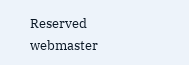Reserved   webmaster